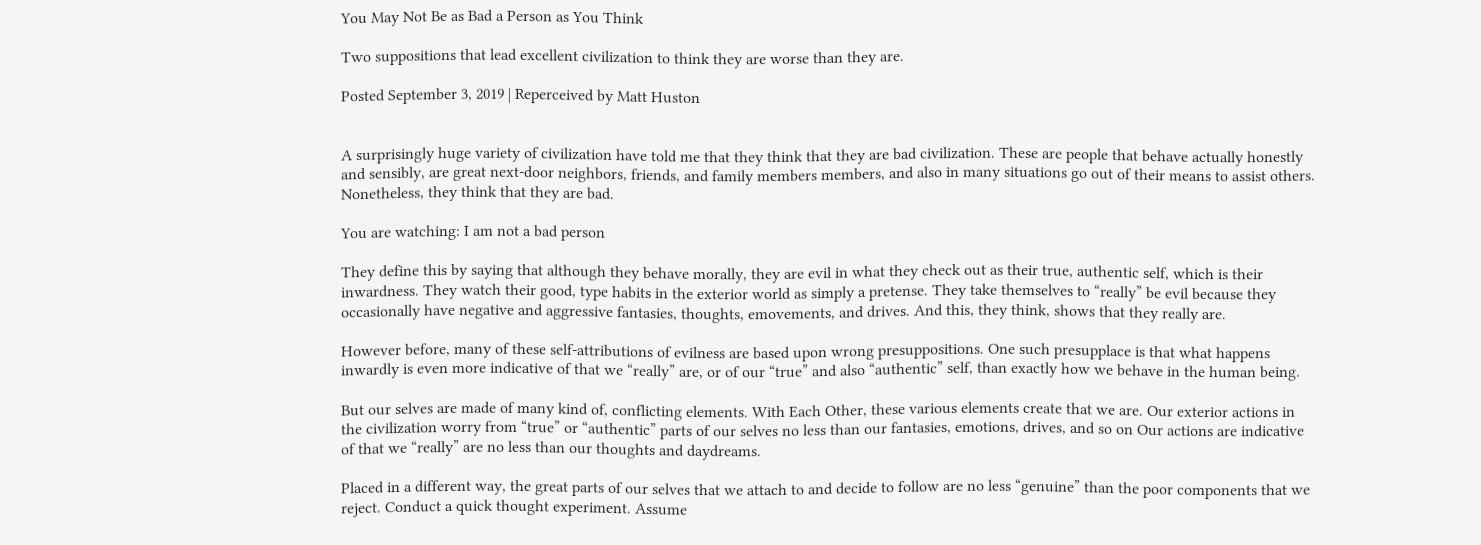You May Not Be as Bad a Person as You Think

Two suppositions that lead excellent civilization to think they are worse than they are.

Posted September 3, 2019 | Reperceived by Matt Huston


A surprisingly huge variety of civilization have told me that they think that they are bad civilization. These are people that behave actually honestly and sensibly, are great next-door neighbors, friends, and family members members, and also in many situations go out of their means to assist others. Nonetheless, they think that they are bad.

You are watching: I am not a bad person

They define this by saying that although they behave morally, they are evil in what they check out as their true, authentic self, which is their inwardness. They watch their good, type habits in the exterior world as simply a pretense. They take themselves to “really” be evil because they occasionally have negative and aggressive fantasies, thoughts, emovements, and drives. And this, they think, shows that they really are.

However before, many of these self-attributions of evilness are based upon wrong presuppositions. One such presupplace is that what happens inwardly is even more indicative of that we “really” are, or of our “true” and also “authentic” self, than exactly how we behave in the human being.

But our selves are made of many kind of, conflicting elements. With Each Other, these various elements create that we are. Our exterior actions in the civilization worry from “true” or “authentic” parts of our selves no less than our fantasies, emotions, drives, and so on Our actions are indicative of that we “really” are no less than our thoughts and daydreams.

Placed in a different way, the great parts of our selves that we attach to and decide to follow are no less “genuine” than the poor components that we reject. Conduct a quick thought experiment. Assume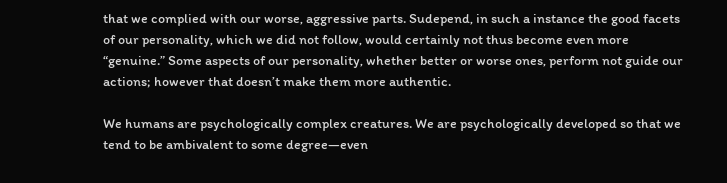that we complied with our worse, aggressive parts. Sudepend, in such a instance the good facets of our personality, which we did not follow, would certainly not thus become even more “genuine.” Some aspects of our personality, whether better or worse ones, perform not guide our actions; however that doesn’t make them more authentic.

We humans are psychologically complex creatures. We are psychologically developed so that we tend to be ambivalent to some degree—even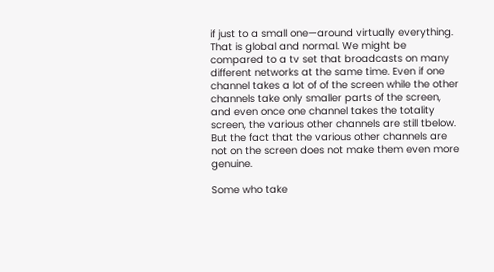if just to a small one—around virtually everything. That is global and normal. We might be compared to a tv set that broadcasts on many different networks at the same time. Even if one channel takes a lot of of the screen while the other channels take only smaller parts of the screen, and even once one channel takes the totality screen, the various other channels are still tbelow. But the fact that the various other channels are not on the screen does not make them even more genuine.

Some who take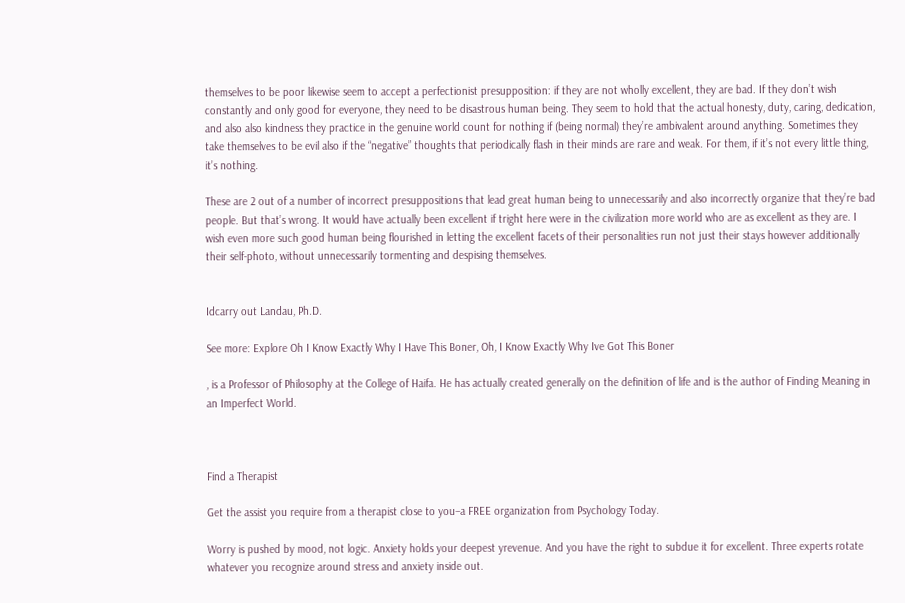themselves to be poor likewise seem to accept a perfectionist presupposition: if they are not wholly excellent, they are bad. If they don’t wish constantly and only good for everyone, they need to be disastrous human being. They seem to hold that the actual honesty, duty, caring, dedication, and also also kindness they practice in the genuine world count for nothing if (being normal) they’re ambivalent around anything. Sometimes they take themselves to be evil also if the “negative” thoughts that periodically flash in their minds are rare and weak. For them, if it’s not every little thing, it’s nothing.

These are 2 out of a number of incorrect presuppositions that lead great human being to unnecessarily and also incorrectly organize that they’re bad people. But that’s wrong. It would have actually been excellent if tright here were in the civilization more world who are as excellent as they are. I wish even more such good human being flourished in letting the excellent facets of their personalities run not just their stays however additionally their self-photo, without unnecessarily tormenting and despising themselves.


Idcarry out Landau, Ph.D.

See more: Explore Oh I Know Exactly Why I Have This Boner, Oh, I Know Exactly Why Ive Got This Boner

, is a Professor of Philosophy at the College of Haifa. He has actually created generally on the definition of life and is the author of Finding Meaning in an Imperfect World.



Find a Therapist

Get the assist you require from a therapist close to you–a FREE organization from Psychology Today.

Worry is pushed by mood, not logic. Anxiety holds your deepest yrevenue. And you have the right to subdue it for excellent. Three experts rotate whatever you recognize around stress and anxiety inside out.